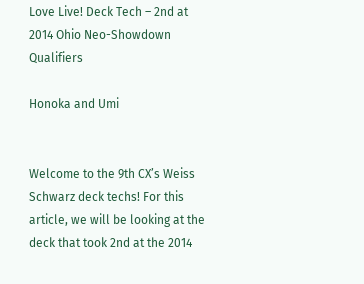Love Live! Deck Tech – 2nd at 2014 Ohio Neo-Showdown Qualifiers

Honoka and Umi


Welcome to the 9th CX’s Weiss Schwarz deck techs! For this article, we will be looking at the deck that took 2nd at the 2014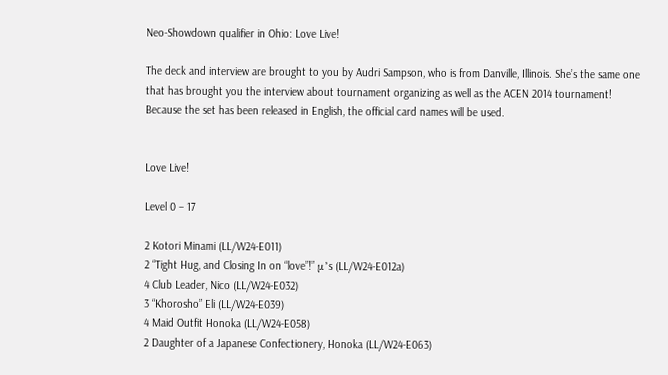Neo-Showdown qualifier in Ohio: Love Live!

The deck and interview are brought to you by Audri Sampson, who is from Danville, Illinois. She’s the same one that has brought you the interview about tournament organizing as well as the ACEN 2014 tournament! Because the set has been released in English, the official card names will be used.


Love Live!

Level 0 – 17

2 Kotori Minami (LL/W24-E011)
2 “Tight Hug, and Closing In on “love”!” μ’s (LL/W24-E012a)
4 Club Leader, Nico (LL/W24-E032)
3 “Khorosho” Eli (LL/W24-E039)
4 Maid Outfit Honoka (LL/W24-E058)
2 Daughter of a Japanese Confectionery, Honoka (LL/W24-E063)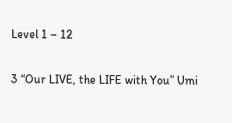Level 1 – 12

3 “Our LIVE, the LIFE with You” Umi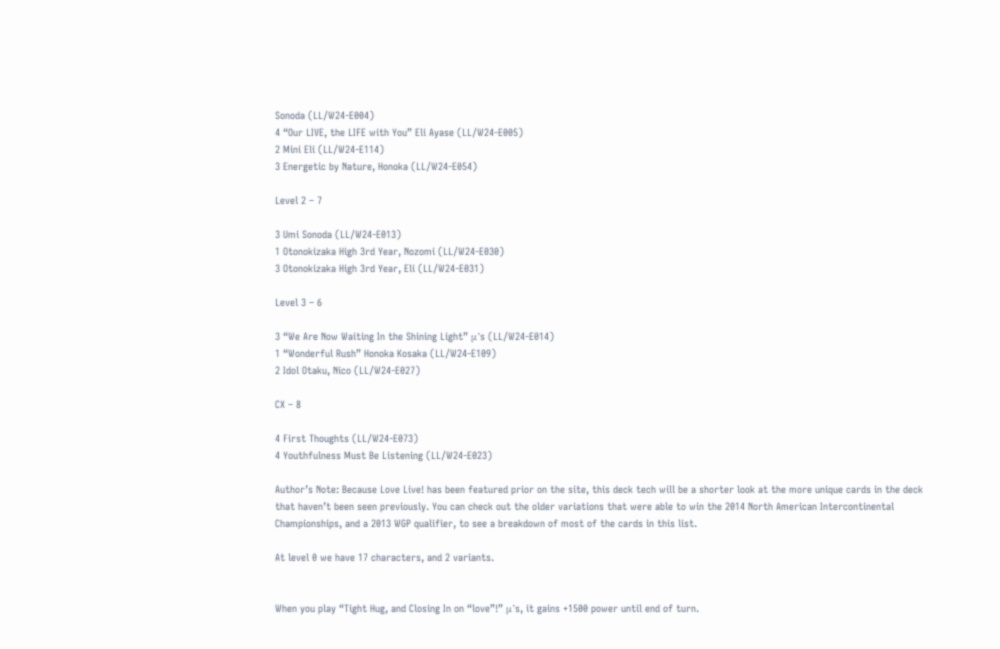Sonoda (LL/W24-E004)
4 “Our LIVE, the LIFE with You” Eli Ayase (LL/W24-E005)
2 Mini Eli (LL/W24-E114)
3 Energetic by Nature, Honoka (LL/W24-E054)

Level 2 – 7

3 Umi Sonoda (LL/W24-E013)
1 Otonokizaka High 3rd Year, Nozomi (LL/W24-E030)
3 Otonokizaka High 3rd Year, Eli (LL/W24-E031)

Level 3 – 6

3 “We Are Now Waiting In the Shining Light” μ’s (LL/W24-E014)
1 “Wonderful Rush” Honoka Kosaka (LL/W24-E109)
2 Idol Otaku, Nico (LL/W24-E027)

CX – 8

4 First Thoughts (LL/W24-E073)
4 Youthfulness Must Be Listening (LL/W24-E023)

Author’s Note: Because Love Live! has been featured prior on the site, this deck tech will be a shorter look at the more unique cards in the deck that haven’t been seen previously. You can check out the older variations that were able to win the 2014 North American Intercontinental Championships, and a 2013 WGP qualifier, to see a breakdown of most of the cards in this list.

At level 0 we have 17 characters, and 2 variants.


When you play “Tight Hug, and Closing In on “love”!” μ’s, it gains +1500 power until end of turn.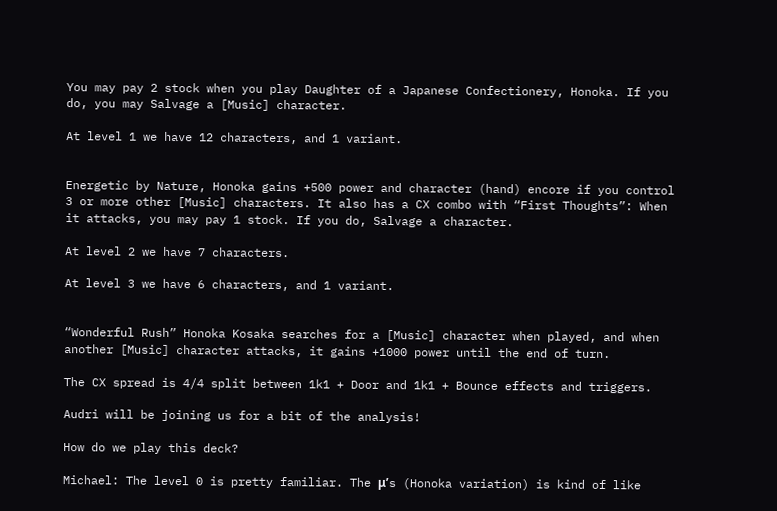You may pay 2 stock when you play Daughter of a Japanese Confectionery, Honoka. If you do, you may Salvage a [Music] character.

At level 1 we have 12 characters, and 1 variant.


Energetic by Nature, Honoka gains +500 power and character (hand) encore if you control 3 or more other [Music] characters. It also has a CX combo with “First Thoughts”: When it attacks, you may pay 1 stock. If you do, Salvage a character.

At level 2 we have 7 characters.

At level 3 we have 6 characters, and 1 variant.


“Wonderful Rush” Honoka Kosaka searches for a [Music] character when played, and when another [Music] character attacks, it gains +1000 power until the end of turn.

The CX spread is 4/4 split between 1k1 + Door and 1k1 + Bounce effects and triggers.

Audri will be joining us for a bit of the analysis!

How do we play this deck?

Michael: The level 0 is pretty familiar. The μ’s (Honoka variation) is kind of like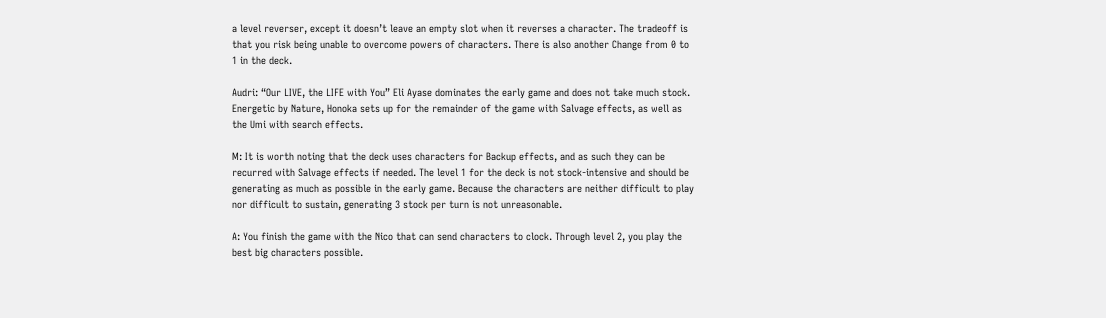a level reverser, except it doesn’t leave an empty slot when it reverses a character. The tradeoff is that you risk being unable to overcome powers of characters. There is also another Change from 0 to 1 in the deck.

Audri: “Our LIVE, the LIFE with You” Eli Ayase dominates the early game and does not take much stock. Energetic by Nature, Honoka sets up for the remainder of the game with Salvage effects, as well as the Umi with search effects.

M: It is worth noting that the deck uses characters for Backup effects, and as such they can be recurred with Salvage effects if needed. The level 1 for the deck is not stock-intensive and should be generating as much as possible in the early game. Because the characters are neither difficult to play nor difficult to sustain, generating 3 stock per turn is not unreasonable.

A: You finish the game with the Nico that can send characters to clock. Through level 2, you play the best big characters possible.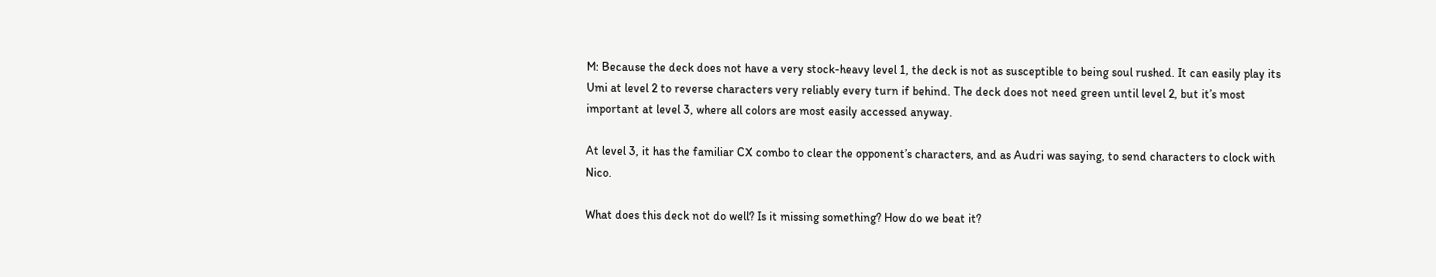M: Because the deck does not have a very stock-heavy level 1, the deck is not as susceptible to being soul rushed. It can easily play its Umi at level 2 to reverse characters very reliably every turn if behind. The deck does not need green until level 2, but it’s most important at level 3, where all colors are most easily accessed anyway.

At level 3, it has the familiar CX combo to clear the opponent’s characters, and as Audri was saying, to send characters to clock with Nico.

What does this deck not do well? Is it missing something? How do we beat it?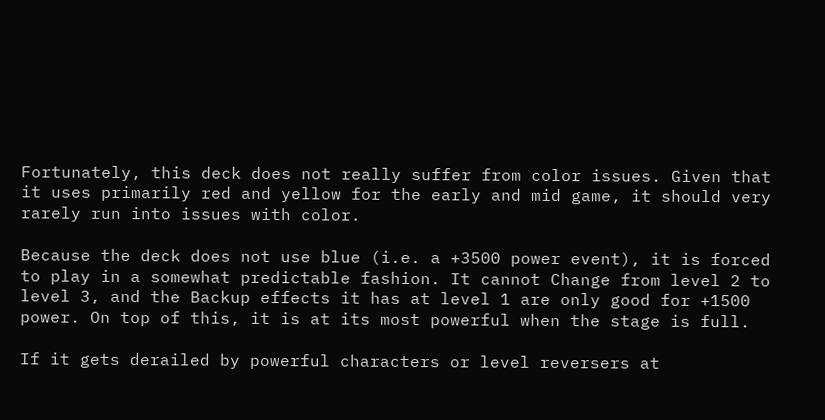Fortunately, this deck does not really suffer from color issues. Given that it uses primarily red and yellow for the early and mid game, it should very rarely run into issues with color.

Because the deck does not use blue (i.e. a +3500 power event), it is forced to play in a somewhat predictable fashion. It cannot Change from level 2 to level 3, and the Backup effects it has at level 1 are only good for +1500 power. On top of this, it is at its most powerful when the stage is full.

If it gets derailed by powerful characters or level reversers at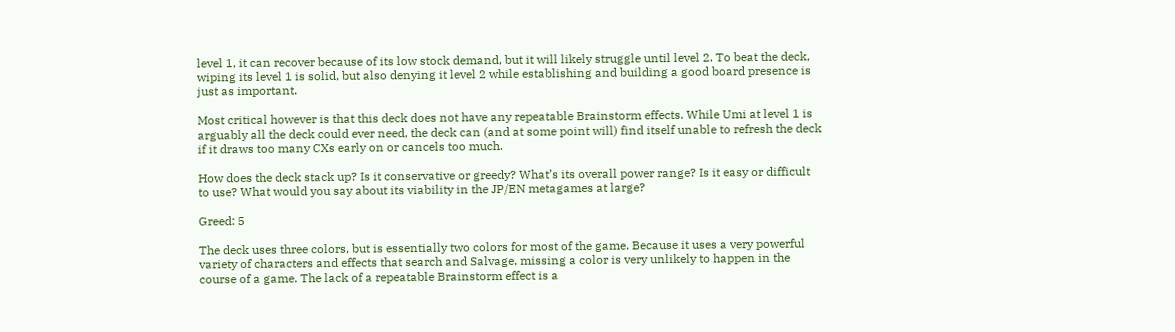level 1, it can recover because of its low stock demand, but it will likely struggle until level 2. To beat the deck, wiping its level 1 is solid, but also denying it level 2 while establishing and building a good board presence is just as important.

Most critical however is that this deck does not have any repeatable Brainstorm effects. While Umi at level 1 is arguably all the deck could ever need, the deck can (and at some point will) find itself unable to refresh the deck if it draws too many CXs early on or cancels too much.

How does the deck stack up? Is it conservative or greedy? What’s its overall power range? Is it easy or difficult to use? What would you say about its viability in the JP/EN metagames at large?

Greed: 5

The deck uses three colors, but is essentially two colors for most of the game. Because it uses a very powerful variety of characters and effects that search and Salvage, missing a color is very unlikely to happen in the course of a game. The lack of a repeatable Brainstorm effect is a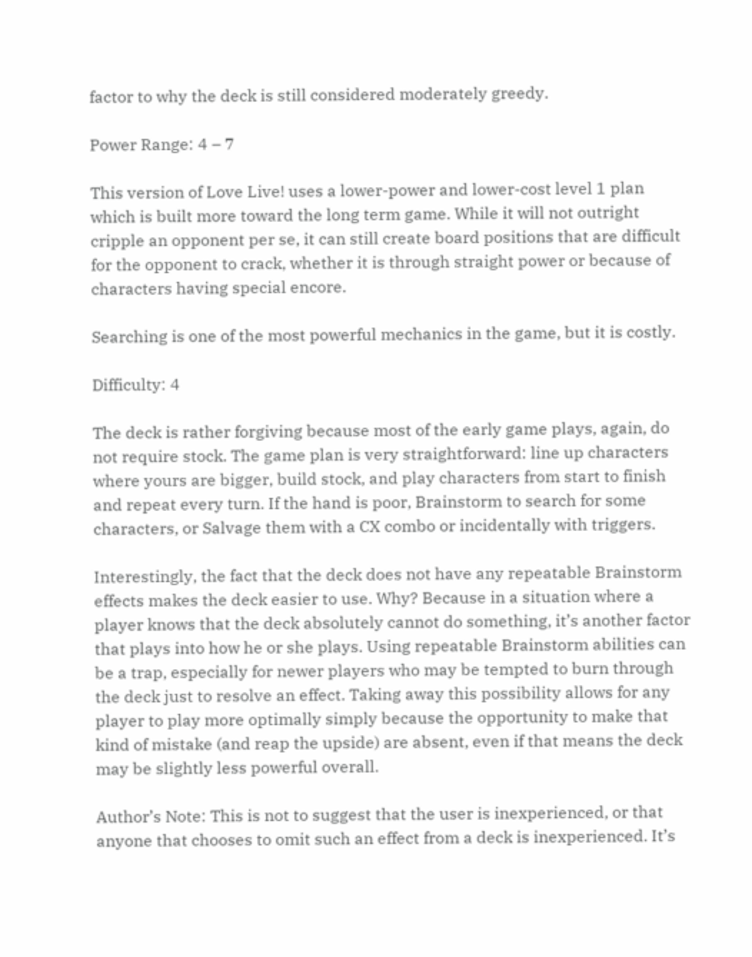factor to why the deck is still considered moderately greedy.

Power Range: 4 – 7

This version of Love Live! uses a lower-power and lower-cost level 1 plan which is built more toward the long term game. While it will not outright cripple an opponent per se, it can still create board positions that are difficult for the opponent to crack, whether it is through straight power or because of characters having special encore.

Searching is one of the most powerful mechanics in the game, but it is costly.

Difficulty: 4

The deck is rather forgiving because most of the early game plays, again, do not require stock. The game plan is very straightforward: line up characters where yours are bigger, build stock, and play characters from start to finish and repeat every turn. If the hand is poor, Brainstorm to search for some characters, or Salvage them with a CX combo or incidentally with triggers.

Interestingly, the fact that the deck does not have any repeatable Brainstorm effects makes the deck easier to use. Why? Because in a situation where a player knows that the deck absolutely cannot do something, it’s another factor that plays into how he or she plays. Using repeatable Brainstorm abilities can be a trap, especially for newer players who may be tempted to burn through the deck just to resolve an effect. Taking away this possibility allows for any player to play more optimally simply because the opportunity to make that kind of mistake (and reap the upside) are absent, even if that means the deck may be slightly less powerful overall.

Author’s Note: This is not to suggest that the user is inexperienced, or that anyone that chooses to omit such an effect from a deck is inexperienced. It’s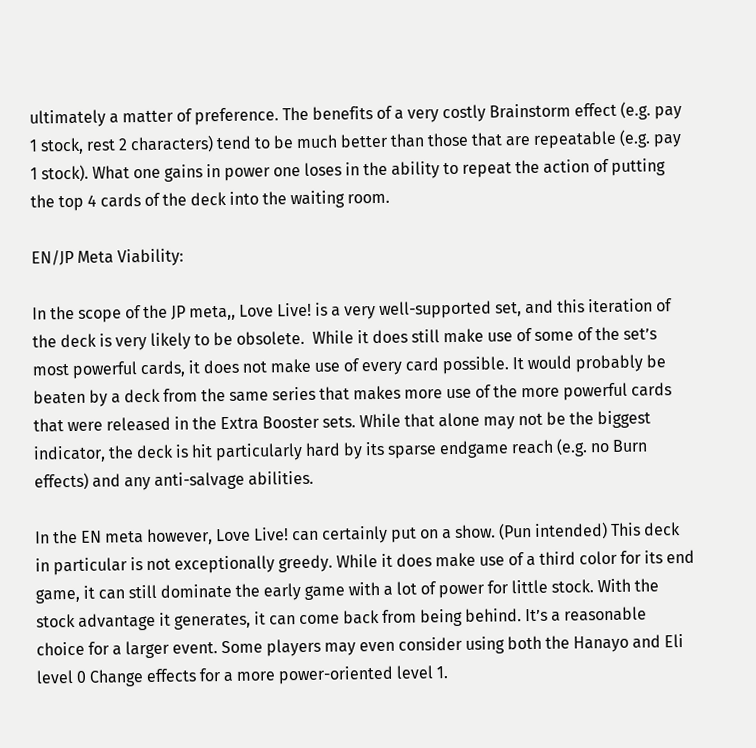ultimately a matter of preference. The benefits of a very costly Brainstorm effect (e.g. pay 1 stock, rest 2 characters) tend to be much better than those that are repeatable (e.g. pay 1 stock). What one gains in power one loses in the ability to repeat the action of putting the top 4 cards of the deck into the waiting room.

EN/JP Meta Viability:

In the scope of the JP meta,, Love Live! is a very well-supported set, and this iteration of the deck is very likely to be obsolete.  While it does still make use of some of the set’s most powerful cards, it does not make use of every card possible. It would probably be beaten by a deck from the same series that makes more use of the more powerful cards that were released in the Extra Booster sets. While that alone may not be the biggest indicator, the deck is hit particularly hard by its sparse endgame reach (e.g. no Burn effects) and any anti-salvage abilities.

In the EN meta however, Love Live! can certainly put on a show. (Pun intended) This deck in particular is not exceptionally greedy. While it does make use of a third color for its end game, it can still dominate the early game with a lot of power for little stock. With the stock advantage it generates, it can come back from being behind. It’s a reasonable choice for a larger event. Some players may even consider using both the Hanayo and Eli level 0 Change effects for a more power-oriented level 1.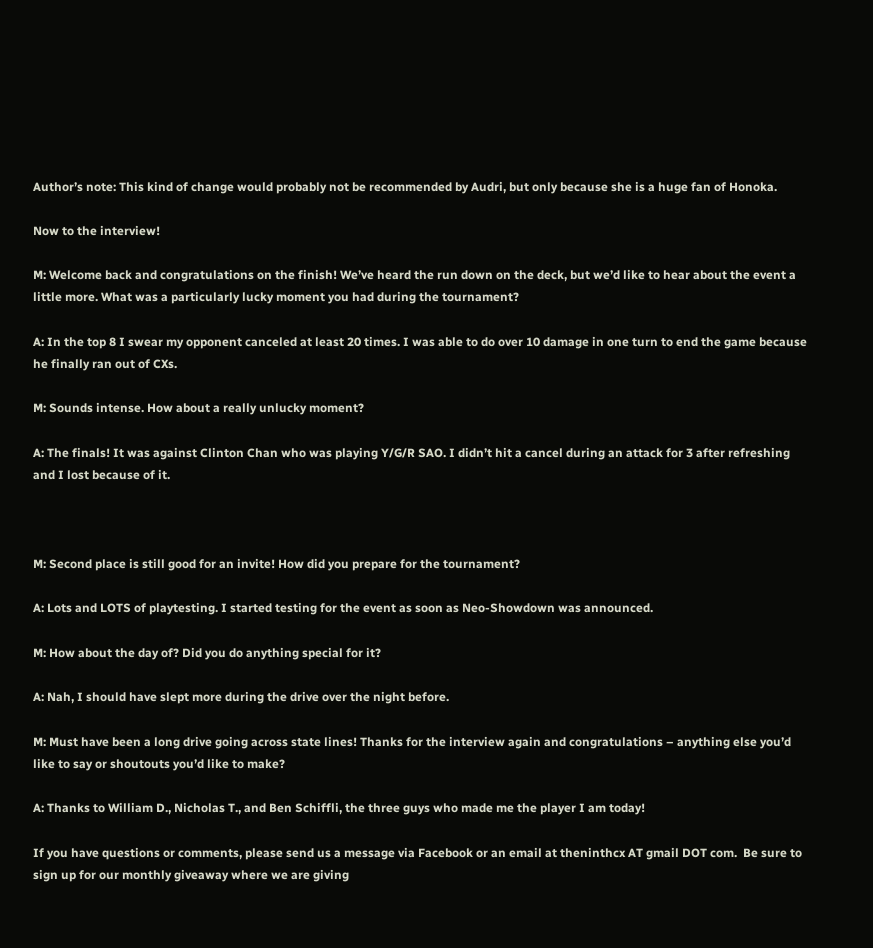Author’s note: This kind of change would probably not be recommended by Audri, but only because she is a huge fan of Honoka.

Now to the interview!

M: Welcome back and congratulations on the finish! We’ve heard the run down on the deck, but we’d like to hear about the event a little more. What was a particularly lucky moment you had during the tournament?

A: In the top 8 I swear my opponent canceled at least 20 times. I was able to do over 10 damage in one turn to end the game because he finally ran out of CXs.

M: Sounds intense. How about a really unlucky moment?

A: The finals! It was against Clinton Chan who was playing Y/G/R SAO. I didn’t hit a cancel during an attack for 3 after refreshing and I lost because of it.



M: Second place is still good for an invite! How did you prepare for the tournament?

A: Lots and LOTS of playtesting. I started testing for the event as soon as Neo-Showdown was announced.

M: How about the day of? Did you do anything special for it?

A: Nah, I should have slept more during the drive over the night before.

M: Must have been a long drive going across state lines! Thanks for the interview again and congratulations – anything else you’d like to say or shoutouts you’d like to make?

A: Thanks to William D., Nicholas T., and Ben Schiffli, the three guys who made me the player I am today!

If you have questions or comments, please send us a message via Facebook or an email at theninthcx AT gmail DOT com.  Be sure to sign up for our monthly giveaway where we are giving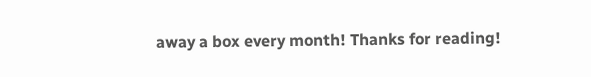away a box every month! Thanks for reading!